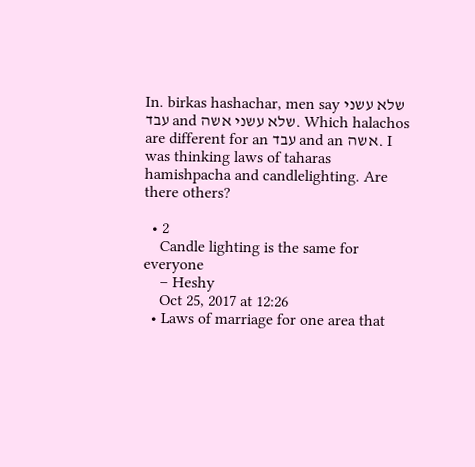In. birkas hashachar, men say שלא עשני עבד and שלא עשני אשה. Which halachos are different for an עבד and an אשה. I was thinking laws of taharas hamishpacha and candlelighting. Are there others?

  • 2
    Candle lighting is the same for everyone
    – Heshy
    Oct 25, 2017 at 12:26
  • Laws of marriage for one area that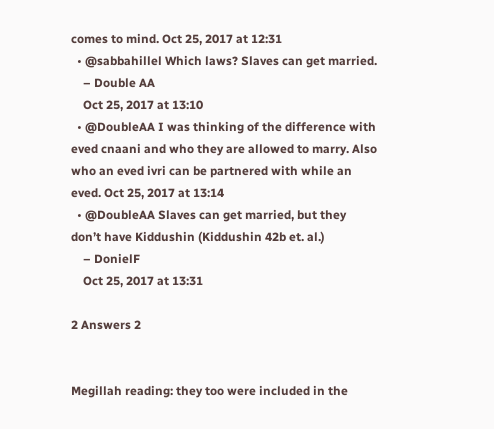comes to mind. Oct 25, 2017 at 12:31
  • @sabbahillel Which laws? Slaves can get married.
    – Double AA
    Oct 25, 2017 at 13:10
  • @DoubleAA I was thinking of the difference with eved cnaani and who they are allowed to marry. Also who an eved ivri can be partnered with while an eved. Oct 25, 2017 at 13:14
  • @DoubleAA Slaves can get married, but they don’t have Kiddushin (Kiddushin 42b et. al.)
    – DonielF
    Oct 25, 2017 at 13:31

2 Answers 2


Megillah reading: they too were included in the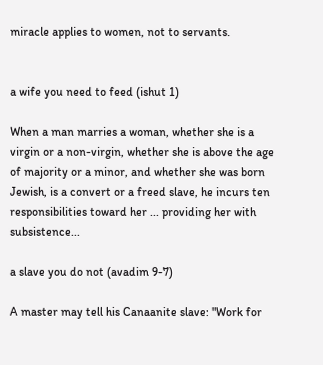miracle applies to women, not to servants.


a wife you need to feed (ishut 1)

When a man marries a woman, whether she is a virgin or a non-virgin, whether she is above the age of majority or a minor, and whether she was born Jewish, is a convert or a freed slave, he incurs ten responsibilities toward her ... providing her with subsistence...

a slave you do not (avadim 9-7)

A master may tell his Canaanite slave: "Work for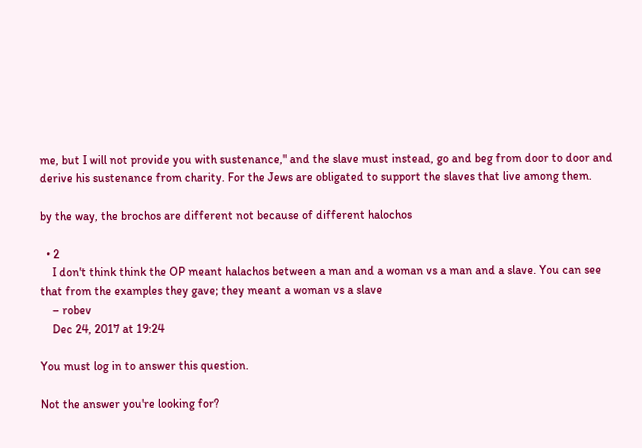me, but I will not provide you with sustenance," and the slave must instead, go and beg from door to door and derive his sustenance from charity. For the Jews are obligated to support the slaves that live among them.

by the way, the brochos are different not because of different halochos

  • 2
    I don't think think the OP meant halachos between a man and a woman vs a man and a slave. You can see that from the examples they gave; they meant a woman vs a slave
    – robev
    Dec 24, 2017 at 19:24

You must log in to answer this question.

Not the answer you're looking for?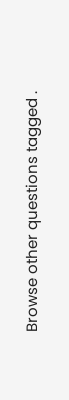Browse other questions tagged .